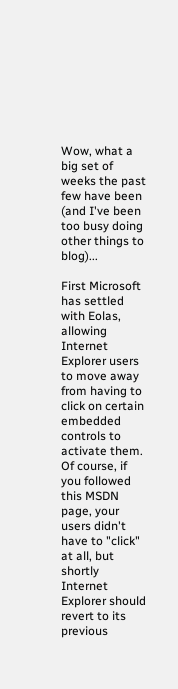Wow, what a big set of weeks the past few have been (and I've been too busy doing other things to blog)...

First Microsoft has settled with Eolas, allowing Internet Explorer users to move away from having to click on certain embedded controls to activate them. Of course, if you followed this MSDN page, your users didn't have to "click" at all, but shortly Internet Explorer should revert to its previous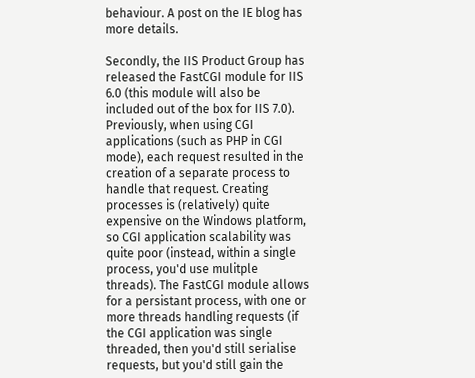behaviour. A post on the IE blog has more details.

Secondly, the IIS Product Group has released the FastCGI module for IIS 6.0 (this module will also be included out of the box for IIS 7.0). Previously, when using CGI applications (such as PHP in CGI mode), each request resulted in the creation of a separate process to handle that request. Creating processes is (relatively) quite expensive on the Windows platform, so CGI application scalability was quite poor (instead, within a single process, you'd use mulitple threads). The FastCGI module allows for a persistant process, with one or more threads handling requests (if the CGI application was single threaded, then you'd still serialise requests, but you'd still gain the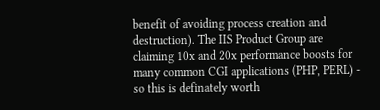benefit of avoiding process creation and destruction). The IIS Product Group are claiming 10x and 20x performance boosts for many common CGI applications (PHP, PERL) - so this is definately worth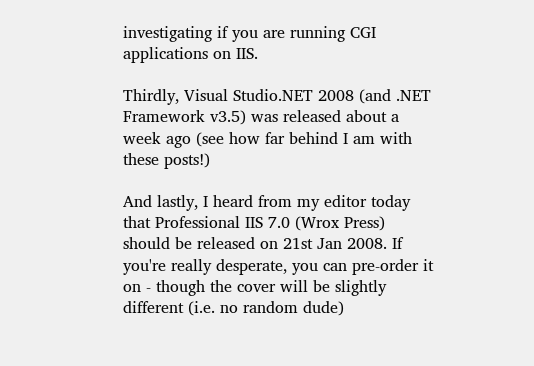investigating if you are running CGI applications on IIS.

Thirdly, Visual Studio.NET 2008 (and .NET Framework v3.5) was released about a week ago (see how far behind I am with these posts!)

And lastly, I heard from my editor today that Professional IIS 7.0 (Wrox Press) should be released on 21st Jan 2008. If you're really desperate, you can pre-order it on - though the cover will be slightly different (i.e. no random dude)